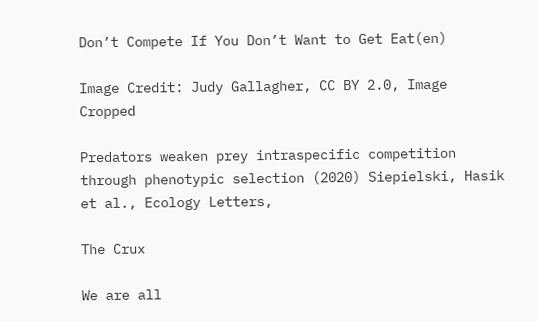Don’t Compete If You Don’t Want to Get Eat(en)

Image Credit: Judy Gallagher, CC BY 2.0, Image Cropped

Predators weaken prey intraspecific competition through phenotypic selection (2020) Siepielski, Hasik et al., Ecology Letters,

The Crux

We are all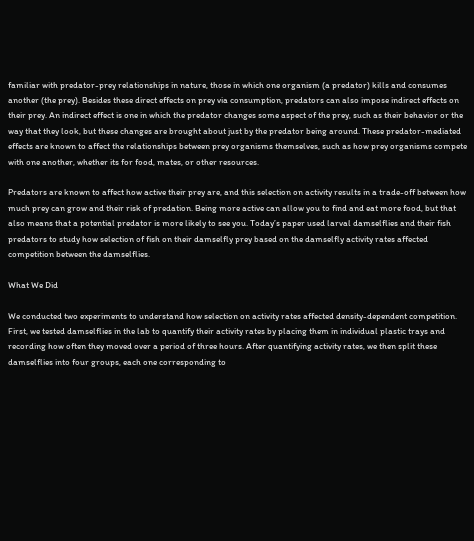familiar with predator-prey relationships in nature, those in which one organism (a predator) kills and consumes another (the prey). Besides these direct effects on prey via consumption, predators can also impose indirect effects on their prey. An indirect effect is one in which the predator changes some aspect of the prey, such as their behavior or the way that they look, but these changes are brought about just by the predator being around. These predator-mediated effects are known to affect the relationships between prey organisms themselves, such as how prey organisms compete with one another, whether its for food, mates, or other resources.

Predators are known to affect how active their prey are, and this selection on activity results in a trade-off between how much prey can grow and their risk of predation. Being more active can allow you to find and eat more food, but that also means that a potential predator is more likely to see you. Today’s paper used larval damselflies and their fish predators to study how selection of fish on their damselfly prey based on the damselfly activity rates affected competition between the damselflies.

What We Did

We conducted two experiments to understand how selection on activity rates affected density-dependent competition. First, we tested damselflies in the lab to quantify their activity rates by placing them in individual plastic trays and recording how often they moved over a period of three hours. After quantifying activity rates, we then split these damselflies into four groups, each one corresponding to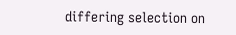differing selection on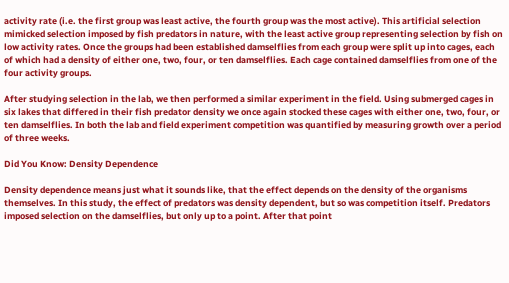activity rate (i.e. the first group was least active, the fourth group was the most active). This artificial selection mimicked selection imposed by fish predators in nature, with the least active group representing selection by fish on low activity rates. Once the groups had been established damselflies from each group were split up into cages, each of which had a density of either one, two, four, or ten damselflies. Each cage contained damselflies from one of the four activity groups.

After studying selection in the lab, we then performed a similar experiment in the field. Using submerged cages in six lakes that differed in their fish predator density we once again stocked these cages with either one, two, four, or ten damselflies. In both the lab and field experiment competition was quantified by measuring growth over a period of three weeks.

Did You Know: Density Dependence

Density dependence means just what it sounds like, that the effect depends on the density of the organisms themselves. In this study, the effect of predators was density dependent, but so was competition itself. Predators imposed selection on the damselflies, but only up to a point. After that point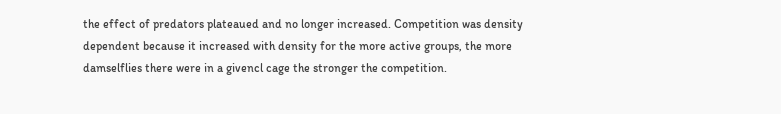the effect of predators plateaued and no longer increased. Competition was density dependent because it increased with density for the more active groups, the more damselflies there were in a givencl cage the stronger the competition.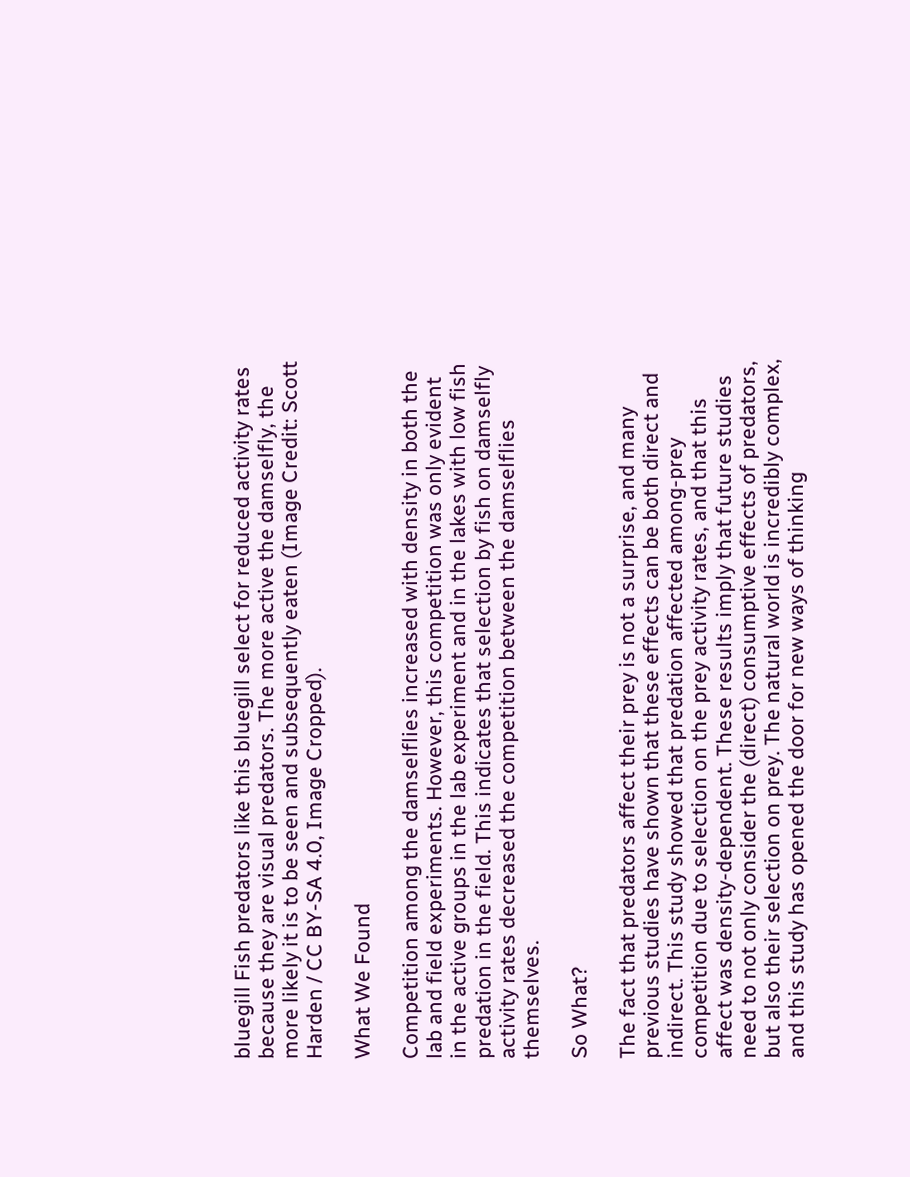bluegill Fish predators like this bluegill select for reduced activity rates because they are visual predators. The more active the damselfly, the more likely it is to be seen and subsequently eaten (Image Credit: Scott Harden / CC BY-SA 4.0, Image Cropped).

What We Found

Competition among the damselflies increased with density in both the lab and field experiments. However, this competition was only evident in the active groups in the lab experiment and in the lakes with low fish predation in the field. This indicates that selection by fish on damselfly activity rates decreased the competition between the damselflies themselves.

So What?

The fact that predators affect their prey is not a surprise, and many previous studies have shown that these effects can be both direct and indirect. This study showed that predation affected among-prey competition due to selection on the prey activity rates, and that this affect was density-dependent. These results imply that future studies need to not only consider the (direct) consumptive effects of predators, but also their selection on prey. The natural world is incredibly complex, and this study has opened the door for new ways of thinking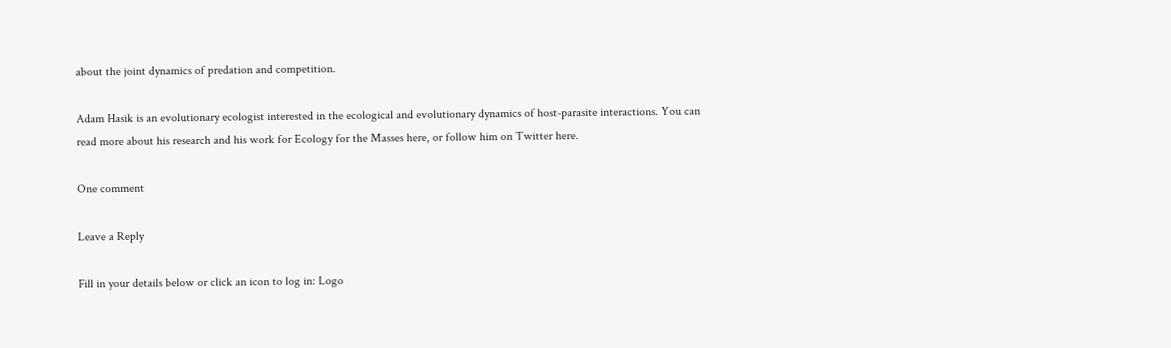about the joint dynamics of predation and competition.

Adam Hasik is an evolutionary ecologist interested in the ecological and evolutionary dynamics of host-parasite interactions. You can read more about his research and his work for Ecology for the Masses here, or follow him on Twitter here.

One comment

Leave a Reply

Fill in your details below or click an icon to log in: Logo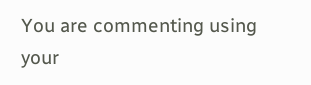You are commenting using your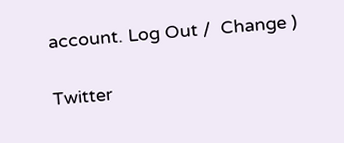account. Log Out /  Change )

Twitter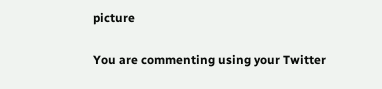picture

You are commenting using your Twitter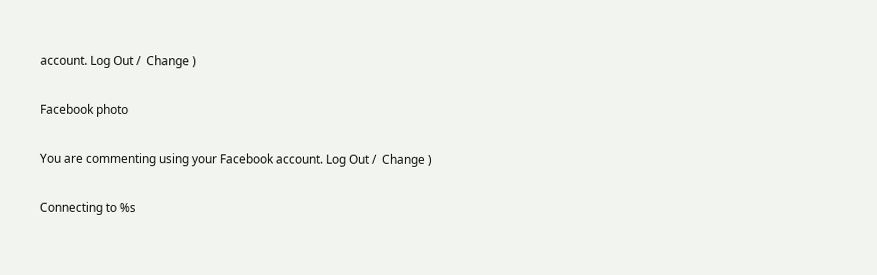account. Log Out /  Change )

Facebook photo

You are commenting using your Facebook account. Log Out /  Change )

Connecting to %s